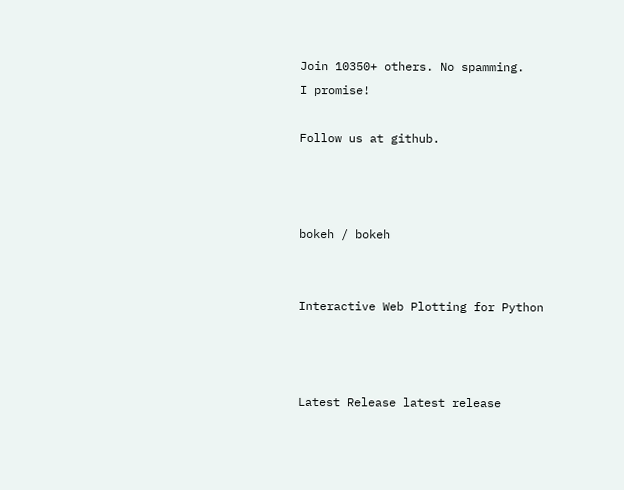Join 10350+ others. No spamming.
I promise!

Follow us at github.



bokeh / bokeh


Interactive Web Plotting for Python



Latest Release latest release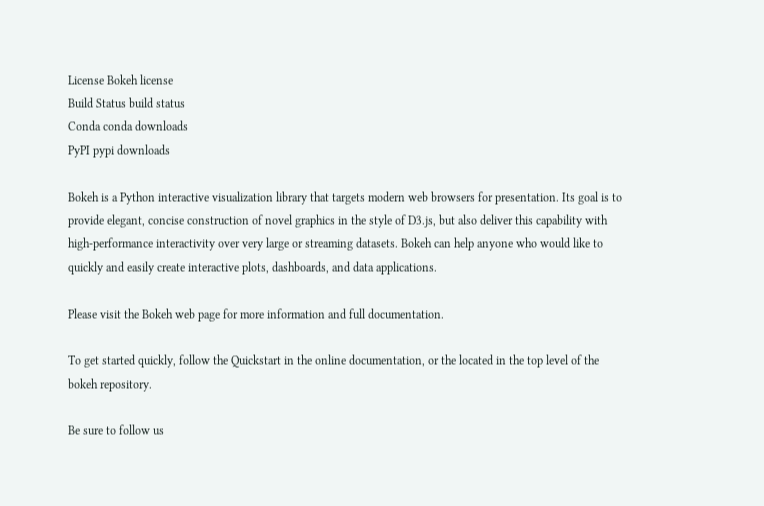License Bokeh license
Build Status build status
Conda conda downloads
PyPI pypi downloads

Bokeh is a Python interactive visualization library that targets modern web browsers for presentation. Its goal is to provide elegant, concise construction of novel graphics in the style of D3.js, but also deliver this capability with high-performance interactivity over very large or streaming datasets. Bokeh can help anyone who would like to quickly and easily create interactive plots, dashboards, and data applications.

Please visit the Bokeh web page for more information and full documentation.

To get started quickly, follow the Quickstart in the online documentation, or the located in the top level of the bokeh repository.

Be sure to follow us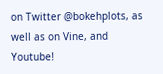on Twitter @bokehplots, as well as on Vine, and Youtube!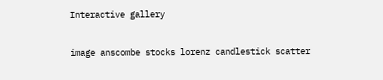Interactive gallery

image anscombe stocks lorenz candlestick scatter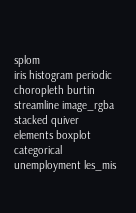splom
iris histogram periodic choropleth burtin streamline image_rgba
stacked quiver elements boxplot categorical unemployment les_mis